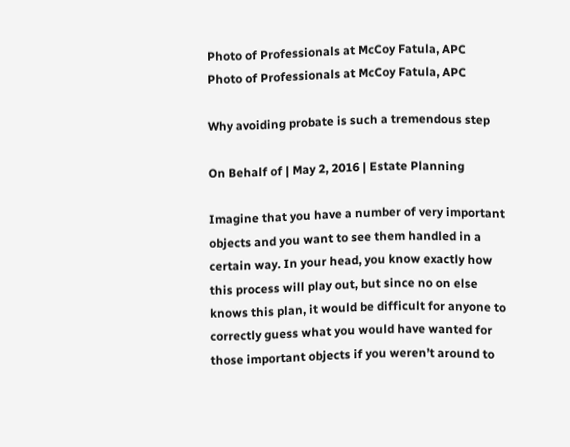Photo of Professionals at McCoy Fatula, APC
Photo of Professionals at McCoy Fatula, APC

Why avoiding probate is such a tremendous step

On Behalf of | May 2, 2016 | Estate Planning

Imagine that you have a number of very important objects and you want to see them handled in a certain way. In your head, you know exactly how this process will play out, but since no on else knows this plan, it would be difficult for anyone to correctly guess what you would have wanted for those important objects if you weren’t around to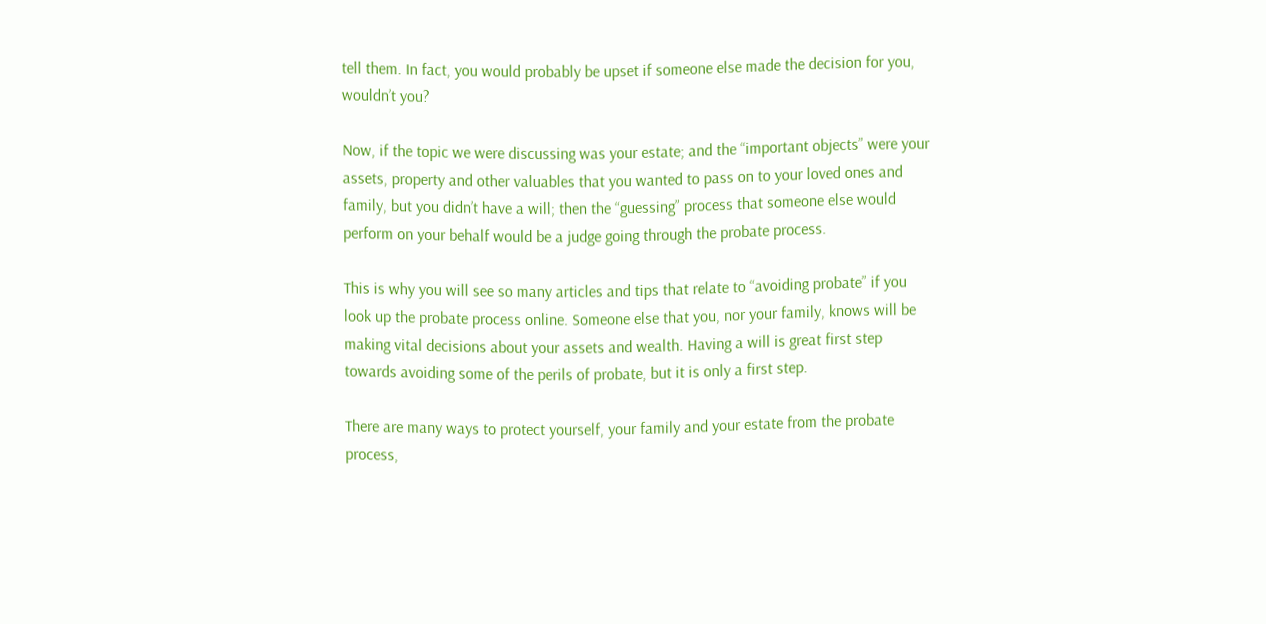tell them. In fact, you would probably be upset if someone else made the decision for you, wouldn’t you?

Now, if the topic we were discussing was your estate; and the “important objects” were your assets, property and other valuables that you wanted to pass on to your loved ones and family, but you didn’t have a will; then the “guessing” process that someone else would perform on your behalf would be a judge going through the probate process.

This is why you will see so many articles and tips that relate to “avoiding probate” if you look up the probate process online. Someone else that you, nor your family, knows will be making vital decisions about your assets and wealth. Having a will is great first step towards avoiding some of the perils of probate, but it is only a first step.

There are many ways to protect yourself, your family and your estate from the probate process,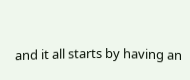and it all starts by having an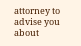attorney to advise you about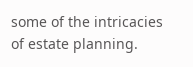some of the intricacies of estate planning.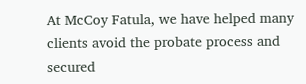At McCoy Fatula, we have helped many clients avoid the probate process and secured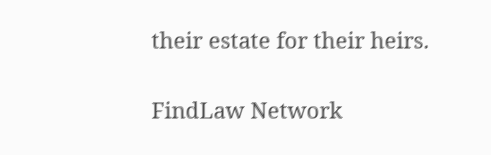their estate for their heirs.

FindLaw Network